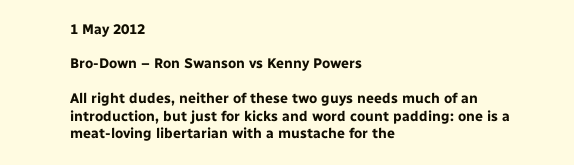1 May 2012

Bro-Down – Ron Swanson vs Kenny Powers

All right dudes, neither of these two guys needs much of an introduction, but just for kicks and word count padding: one is a meat-loving libertarian with a mustache for the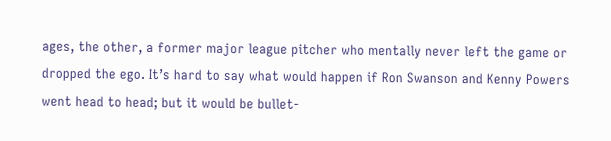ages, the other, a former major league pitcher who mentally never left the game or dropped the ego. It’s hard to say what would happen if Ron Swanson and Kenny Powers went head to head; but it would be bullet-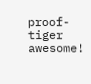proof-tiger awesome!